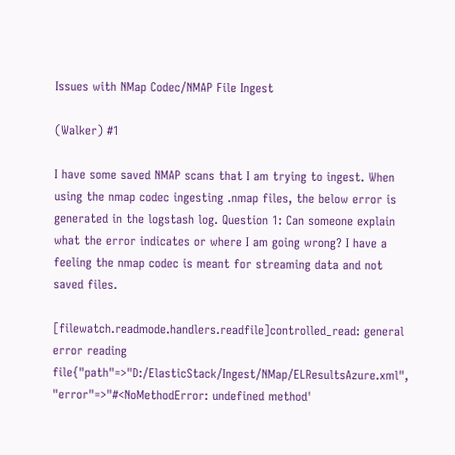Issues with NMap Codec/NMAP File Ingest

(Walker) #1

I have some saved NMAP scans that I am trying to ingest. When using the nmap codec ingesting .nmap files, the below error is generated in the logstash log. Question 1: Can someone explain what the error indicates or where I am going wrong? I have a feeling the nmap codec is meant for streaming data and not saved files.

[filewatch.readmode.handlers.readfile]controlled_read: general error reading file{"path"=>"D:/ElasticStack/Ingest/NMap/ELResultsAzure.xml", "error"=>"#<NoMethodError: undefined method'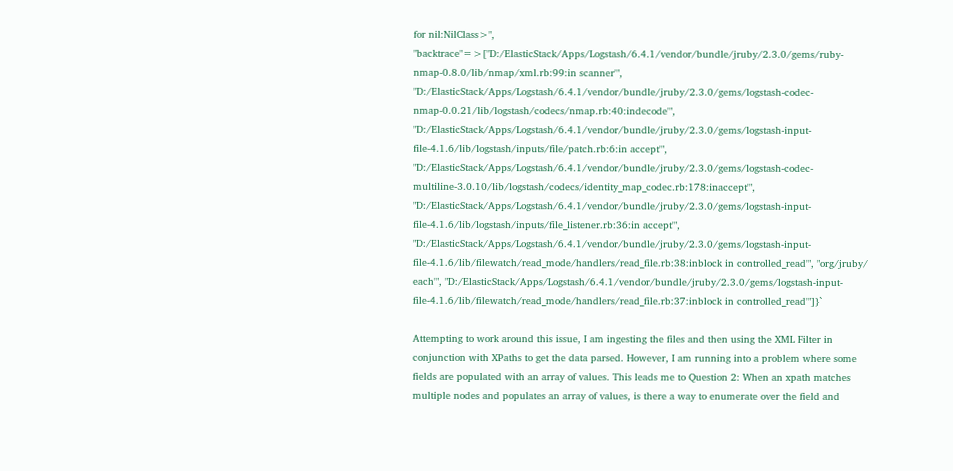for nil:NilClass>", "backtrace"=>["D:/ElasticStack/Apps/Logstash/6.4.1/vendor/bundle/jruby/2.3.0/gems/ruby-nmap-0.8.0/lib/nmap/xml.rb:99:in scanner'", "D:/ElasticStack/Apps/Logstash/6.4.1/vendor/bundle/jruby/2.3.0/gems/logstash-codec-nmap-0.0.21/lib/logstash/codecs/nmap.rb:40:indecode'", "D:/ElasticStack/Apps/Logstash/6.4.1/vendor/bundle/jruby/2.3.0/gems/logstash-input-file-4.1.6/lib/logstash/inputs/file/patch.rb:6:in accept'", "D:/ElasticStack/Apps/Logstash/6.4.1/vendor/bundle/jruby/2.3.0/gems/logstash-codec-multiline-3.0.10/lib/logstash/codecs/identity_map_codec.rb:178:inaccept'", "D:/ElasticStack/Apps/Logstash/6.4.1/vendor/bundle/jruby/2.3.0/gems/logstash-input-file-4.1.6/lib/logstash/inputs/file_listener.rb:36:in accept'", "D:/ElasticStack/Apps/Logstash/6.4.1/vendor/bundle/jruby/2.3.0/gems/logstash-input-file-4.1.6/lib/filewatch/read_mode/handlers/read_file.rb:38:inblock in controlled_read'", "org/jruby/ each'", "D:/ElasticStack/Apps/Logstash/6.4.1/vendor/bundle/jruby/2.3.0/gems/logstash-input-file-4.1.6/lib/filewatch/read_mode/handlers/read_file.rb:37:inblock in controlled_read'"]}`

Attempting to work around this issue, I am ingesting the files and then using the XML Filter in conjunction with XPaths to get the data parsed. However, I am running into a problem where some fields are populated with an array of values. This leads me to Question 2: When an xpath matches multiple nodes and populates an array of values, is there a way to enumerate over the field and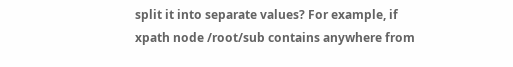split it into separate values? For example, if xpath node /root/sub contains anywhere from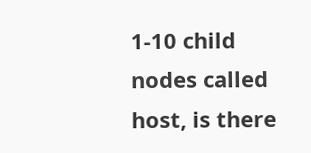1-10 child nodes called host, is there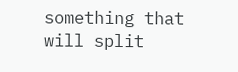something that will split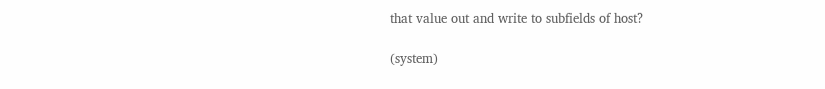that value out and write to subfields of host?

(system)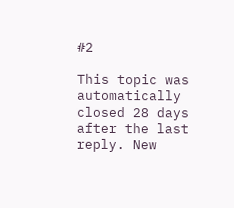#2

This topic was automatically closed 28 days after the last reply. New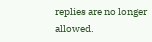replies are no longer allowed.